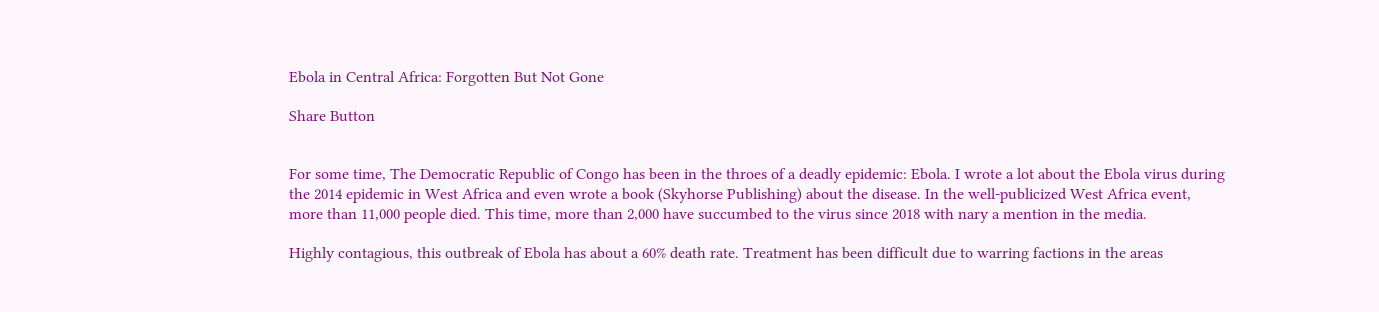Ebola in Central Africa: Forgotten But Not Gone

Share Button


For some time, The Democratic Republic of Congo has been in the throes of a deadly epidemic: Ebola. I wrote a lot about the Ebola virus during the 2014 epidemic in West Africa and even wrote a book (Skyhorse Publishing) about the disease. In the well-publicized West Africa event, more than 11,000 people died. This time, more than 2,000 have succumbed to the virus since 2018 with nary a mention in the media.

Highly contagious, this outbreak of Ebola has about a 60% death rate. Treatment has been difficult due to warring factions in the areas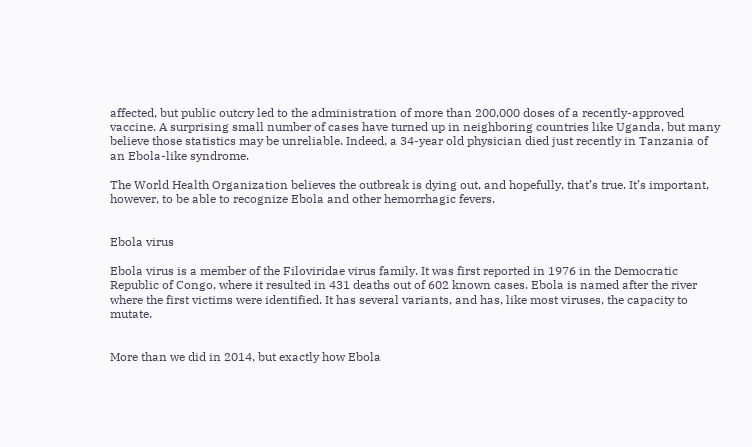affected, but public outcry led to the administration of more than 200,000 doses of a recently-approved vaccine. A surprising small number of cases have turned up in neighboring countries like Uganda, but many believe those statistics may be unreliable. Indeed, a 34-year old physician died just recently in Tanzania of an Ebola-like syndrome.

The World Health Organization believes the outbreak is dying out, and hopefully, that’s true. It’s important, however, to be able to recognize Ebola and other hemorrhagic fevers.


Ebola virus

Ebola virus is a member of the Filoviridae virus family. It was first reported in 1976 in the Democratic Republic of Congo, where it resulted in 431 deaths out of 602 known cases. Ebola is named after the river where the first victims were identified. It has several variants, and has, like most viruses, the capacity to mutate.


More than we did in 2014, but exactly how Ebola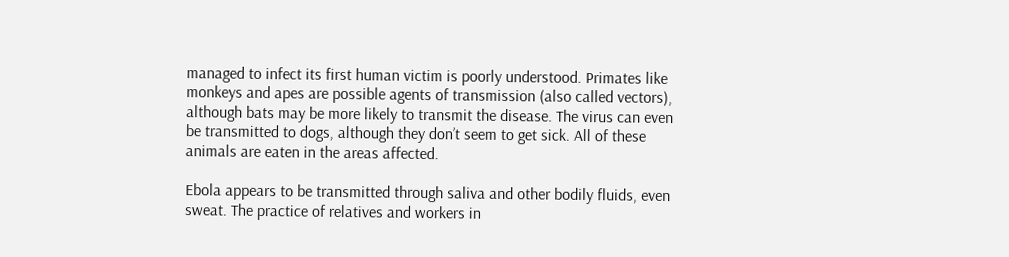managed to infect its first human victim is poorly understood. Primates like monkeys and apes are possible agents of transmission (also called vectors), although bats may be more likely to transmit the disease. The virus can even be transmitted to dogs, although they don’t seem to get sick. All of these animals are eaten in the areas affected.

Ebola appears to be transmitted through saliva and other bodily fluids, even sweat. The practice of relatives and workers in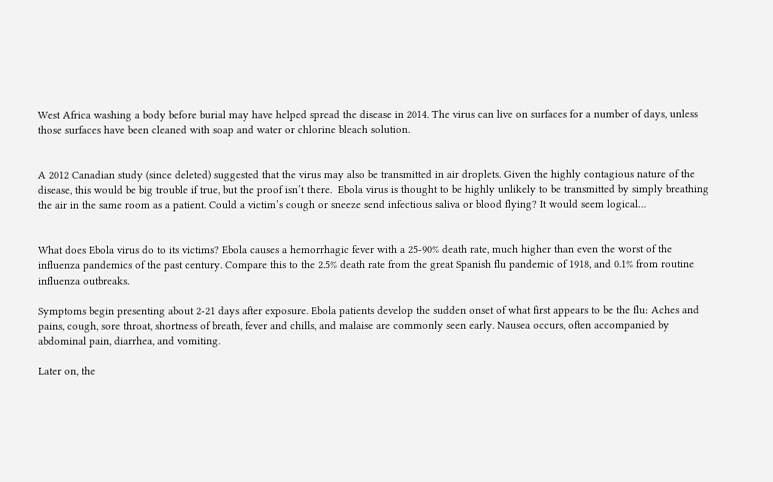West Africa washing a body before burial may have helped spread the disease in 2014. The virus can live on surfaces for a number of days, unless those surfaces have been cleaned with soap and water or chlorine bleach solution.


A 2012 Canadian study (since deleted) suggested that the virus may also be transmitted in air droplets. Given the highly contagious nature of the disease, this would be big trouble if true, but the proof isn’t there.  Ebola virus is thought to be highly unlikely to be transmitted by simply breathing the air in the same room as a patient. Could a victim’s cough or sneeze send infectious saliva or blood flying? It would seem logical…


What does Ebola virus do to its victims? Ebola causes a hemorrhagic fever with a 25-90% death rate, much higher than even the worst of the influenza pandemics of the past century. Compare this to the 2.5% death rate from the great Spanish flu pandemic of 1918, and 0.1% from routine influenza outbreaks.

Symptoms begin presenting about 2-21 days after exposure. Ebola patients develop the sudden onset of what first appears to be the flu: Aches and pains, cough, sore throat, shortness of breath, fever and chills, and malaise are commonly seen early. Nausea occurs, often accompanied by abdominal pain, diarrhea, and vomiting.

Later on, the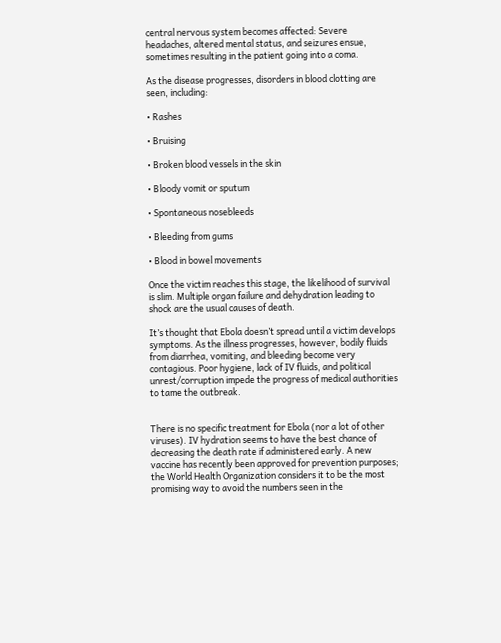central nervous system becomes affected: Severe headaches, altered mental status, and seizures ensue, sometimes resulting in the patient going into a coma.

As the disease progresses, disorders in blood clotting are seen, including:

• Rashes

• Bruising

• Broken blood vessels in the skin

• Bloody vomit or sputum

• Spontaneous nosebleeds

• Bleeding from gums

• Blood in bowel movements

Once the victim reaches this stage, the likelihood of survival is slim. Multiple organ failure and dehydration leading to shock are the usual causes of death.

It’s thought that Ebola doesn’t spread until a victim develops symptoms. As the illness progresses, however, bodily fluids from diarrhea, vomiting, and bleeding become very contagious. Poor hygiene, lack of IV fluids, and political unrest/corruption impede the progress of medical authorities to tame the outbreak.


There is no specific treatment for Ebola (nor a lot of other viruses). IV hydration seems to have the best chance of decreasing the death rate if administered early. A new vaccine has recently been approved for prevention purposes; the World Health Organization considers it to be the most promising way to avoid the numbers seen in the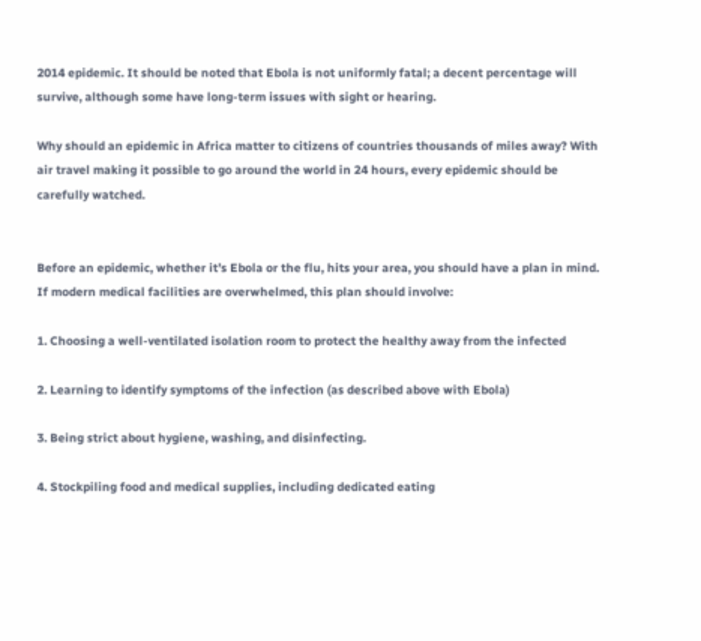2014 epidemic. It should be noted that Ebola is not uniformly fatal; a decent percentage will survive, although some have long-term issues with sight or hearing.

Why should an epidemic in Africa matter to citizens of countries thousands of miles away? With air travel making it possible to go around the world in 24 hours, every epidemic should be carefully watched.


Before an epidemic, whether it’s Ebola or the flu, hits your area, you should have a plan in mind. If modern medical facilities are overwhelmed, this plan should involve:

1. Choosing a well-ventilated isolation room to protect the healthy away from the infected

2. Learning to identify symptoms of the infection (as described above with Ebola)

3. Being strict about hygiene, washing, and disinfecting.

4. Stockpiling food and medical supplies, including dedicated eating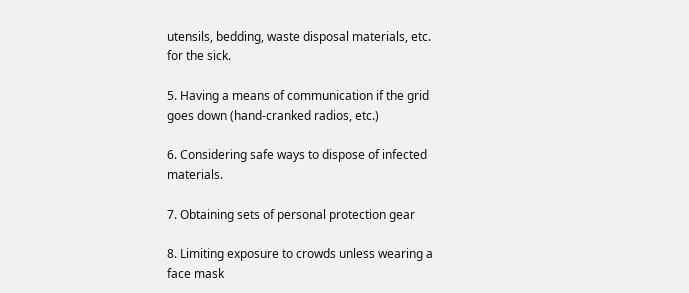utensils, bedding, waste disposal materials, etc. for the sick.

5. Having a means of communication if the grid goes down (hand-cranked radios, etc.)

6. Considering safe ways to dispose of infected materials.

7. Obtaining sets of personal protection gear

8. Limiting exposure to crowds unless wearing a face mask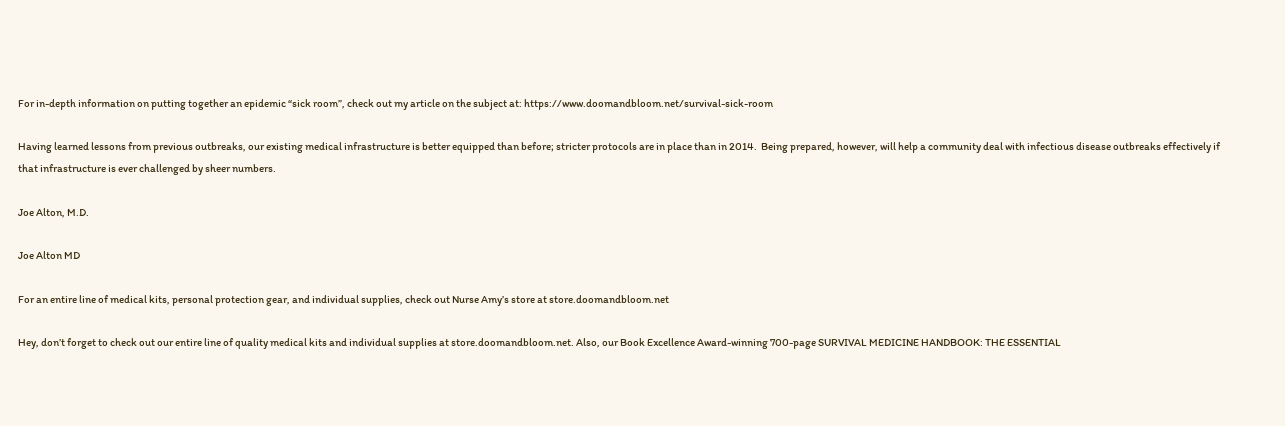For in-depth information on putting together an epidemic “sick room”, check out my article on the subject at: https://www.doomandbloom.net/survival-sick-room

Having learned lessons from previous outbreaks, our existing medical infrastructure is better equipped than before; stricter protocols are in place than in 2014.  Being prepared, however, will help a community deal with infectious disease outbreaks effectively if that infrastructure is ever challenged by sheer numbers.

Joe Alton, M.D.

Joe Alton MD

For an entire line of medical kits, personal protection gear, and individual supplies, check out Nurse Amy’s store at store.doomandbloom.net

Hey, don’t forget to check out our entire line of quality medical kits and individual supplies at store.doomandbloom.net. Also, our Book Excellence Award-winning 700-page SURVIVAL MEDICINE HANDBOOK: THE ESSENTIAL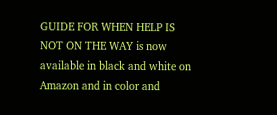GUIDE FOR WHEN HELP IS NOT ON THE WAY is now available in black and white on Amazon and in color and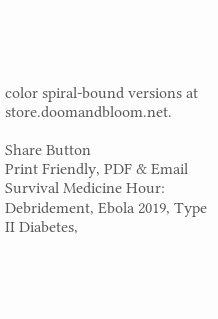color spiral-bound versions at store.doomandbloom.net.

Share Button
Print Friendly, PDF & Email
Survival Medicine Hour: Debridement, Ebola 2019, Type II Diabetes,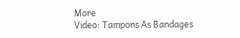More
Video: Tampons As Bandages